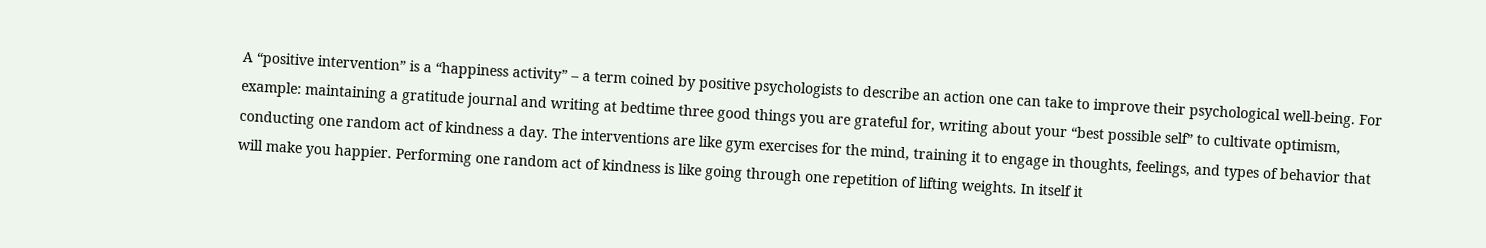A “positive intervention” is a “happiness activity” – a term coined by positive psychologists to describe an action one can take to improve their psychological well-being. For example: maintaining a gratitude journal and writing at bedtime three good things you are grateful for, writing about your “best possible self” to cultivate optimism, conducting one random act of kindness a day. The interventions are like gym exercises for the mind, training it to engage in thoughts, feelings, and types of behavior that will make you happier. Performing one random act of kindness is like going through one repetition of lifting weights. In itself it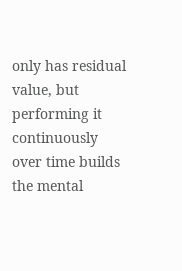only has residual value, but performing it continuously over time builds the mental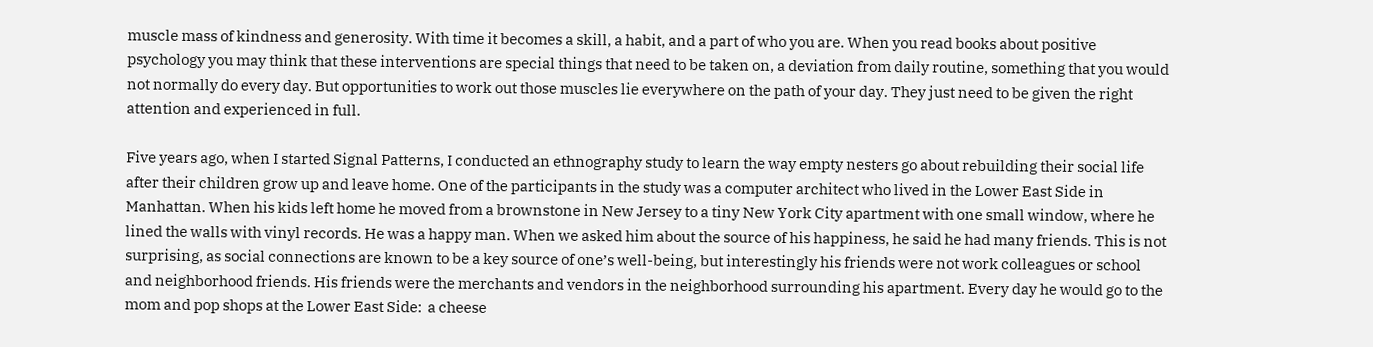muscle mass of kindness and generosity. With time it becomes a skill, a habit, and a part of who you are. When you read books about positive psychology you may think that these interventions are special things that need to be taken on, a deviation from daily routine, something that you would not normally do every day. But opportunities to work out those muscles lie everywhere on the path of your day. They just need to be given the right attention and experienced in full.

Five years ago, when I started Signal Patterns, I conducted an ethnography study to learn the way empty nesters go about rebuilding their social life after their children grow up and leave home. One of the participants in the study was a computer architect who lived in the Lower East Side in Manhattan. When his kids left home he moved from a brownstone in New Jersey to a tiny New York City apartment with one small window, where he lined the walls with vinyl records. He was a happy man. When we asked him about the source of his happiness, he said he had many friends. This is not surprising, as social connections are known to be a key source of one’s well-being, but interestingly his friends were not work colleagues or school and neighborhood friends. His friends were the merchants and vendors in the neighborhood surrounding his apartment. Every day he would go to the mom and pop shops at the Lower East Side:  a cheese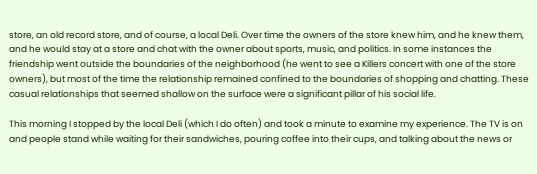store, an old record store, and of course, a local Deli. Over time the owners of the store knew him, and he knew them, and he would stay at a store and chat with the owner about sports, music, and politics. In some instances the friendship went outside the boundaries of the neighborhood (he went to see a Killers concert with one of the store owners), but most of the time the relationship remained confined to the boundaries of shopping and chatting. These casual relationships that seemed shallow on the surface were a significant pillar of his social life.

This morning I stopped by the local Deli (which I do often) and took a minute to examine my experience. The TV is on and people stand while waiting for their sandwiches, pouring coffee into their cups, and talking about the news or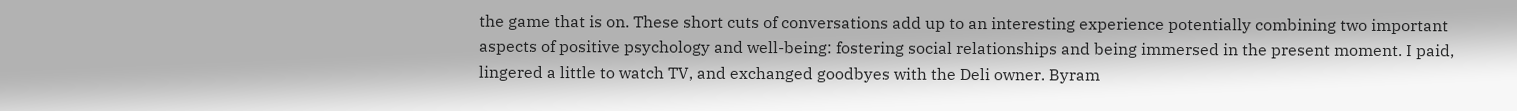the game that is on. These short cuts of conversations add up to an interesting experience potentially combining two important aspects of positive psychology and well-being: fostering social relationships and being immersed in the present moment. I paid, lingered a little to watch TV, and exchanged goodbyes with the Deli owner. Byram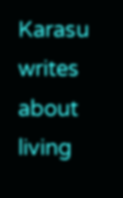Karasu writes about living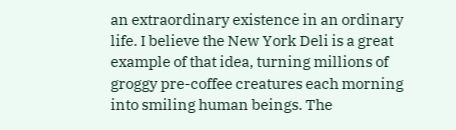an extraordinary existence in an ordinary life. I believe the New York Deli is a great example of that idea, turning millions of groggy pre-coffee creatures each morning into smiling human beings. The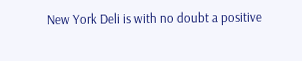New York Deli is with no doubt a positive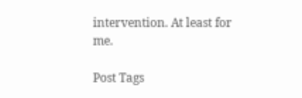intervention. At least for me.

Post Tags